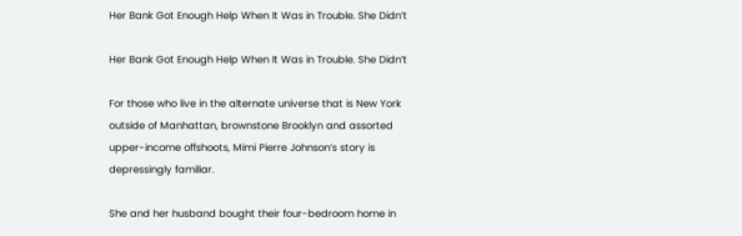Her Bank Got Enough Help When It Was in Trouble. She Didn’t

Her Bank Got Enough Help When It Was in Trouble. She Didn’t

For those who live in the alternate universe that is New York outside of Manhattan, brownstone Brooklyn and assorted upper-income offshoots, Mimi Pierre Johnson’s story is depressingly familiar.

She and her husband bought their four-bedroom home in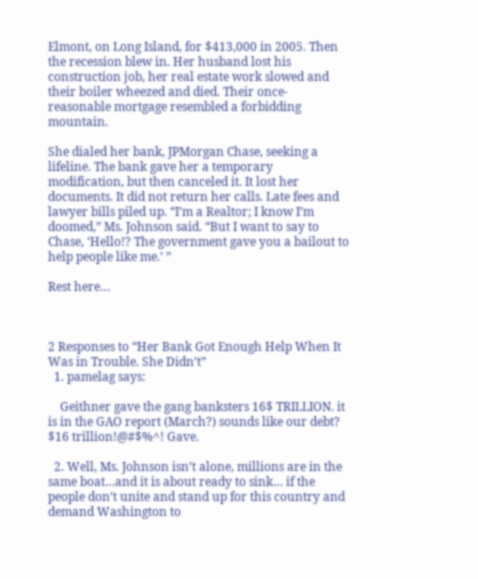Elmont, on Long Island, for $413,000 in 2005. Then the recession blew in. Her husband lost his construction job, her real estate work slowed and their boiler wheezed and died. Their once-reasonable mortgage resembled a forbidding mountain.

She dialed her bank, JPMorgan Chase, seeking a lifeline. The bank gave her a temporary modification, but then canceled it. It lost her documents. It did not return her calls. Late fees and lawyer bills piled up. “I’m a Realtor; I know I’m doomed,” Ms. Johnson said. “But I want to say to Chase, ‘Hello!? The government gave you a bailout to help people like me.’ ”

Rest here…



2 Responses to “Her Bank Got Enough Help When It Was in Trouble. She Didn’t”
  1. pamelag says:

    Geithner gave the gang banksters 16$ TRILLION. it is in the GAO report (March?) sounds like our debt? $16 trillion!@#$%^! Gave.

  2. Well, Ms. Johnson isn’t alone, millions are in the same boat…and it is about ready to sink… if the people don’t unite and stand up for this country and demand Washington to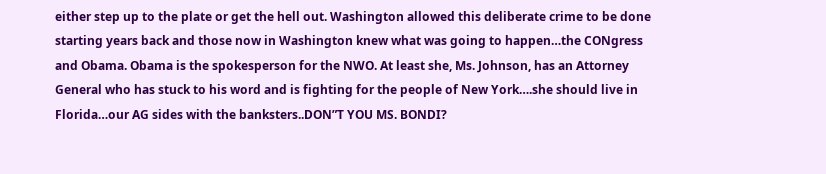either step up to the plate or get the hell out. Washington allowed this deliberate crime to be done starting years back and those now in Washington knew what was going to happen…the CONgress and Obama. Obama is the spokesperson for the NWO. At least she, Ms. Johnson, has an Attorney General who has stuck to his word and is fighting for the people of New York….she should live in Florida…our AG sides with the banksters..DON”T YOU MS. BONDI?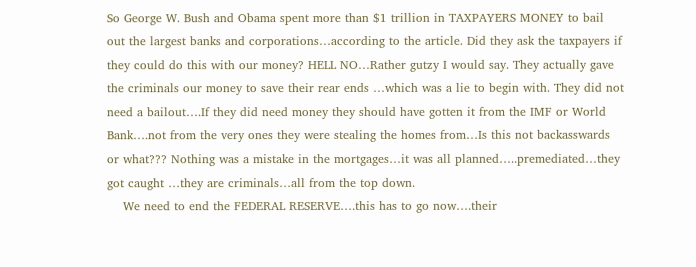So George W. Bush and Obama spent more than $1 trillion in TAXPAYERS MONEY to bail out the largest banks and corporations…according to the article. Did they ask the taxpayers if they could do this with our money? HELL NO…Rather gutzy I would say. They actually gave the criminals our money to save their rear ends …which was a lie to begin with. They did not need a bailout….If they did need money they should have gotten it from the IMF or World Bank….not from the very ones they were stealing the homes from…Is this not backasswards or what??? Nothing was a mistake in the mortgages…it was all planned…..premediated…they got caught …they are criminals…all from the top down.
    We need to end the FEDERAL RESERVE….this has to go now….their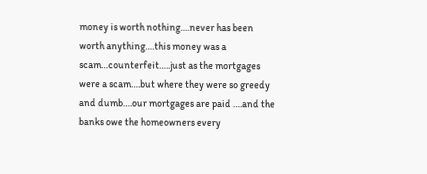money is worth nothing….never has been worth anything….this money was a scam…counterfeit…..just as the mortgages were a scam….but where they were so greedy and dumb….our mortgages are paid ….and the banks owe the homeowners every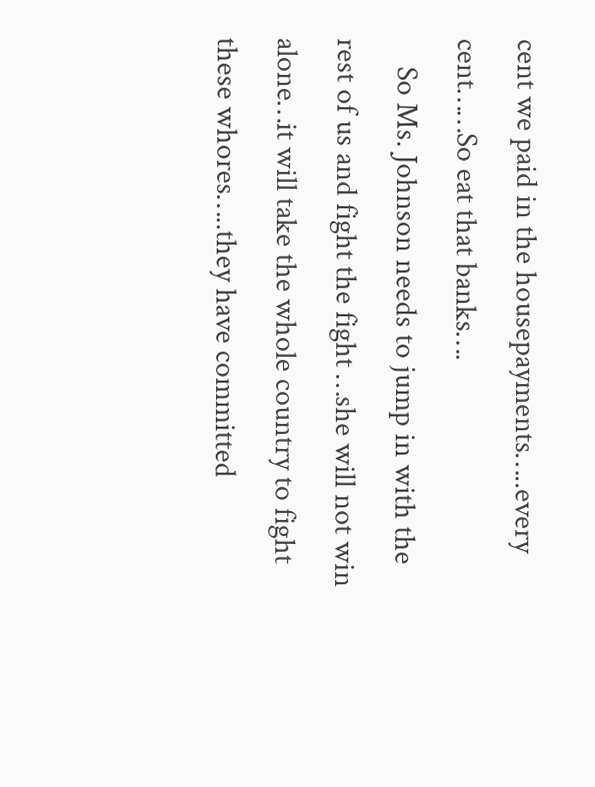cent we paid in the housepayments…..every cent……So eat that banks….
    So Ms. Johnson needs to jump in with the rest of us and fight the fight …she will not win alone…it will take the whole country to fight these whores…..they have committed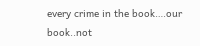every crime in the book….our book..not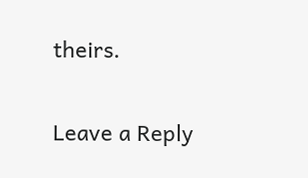theirs.

Leave a Reply